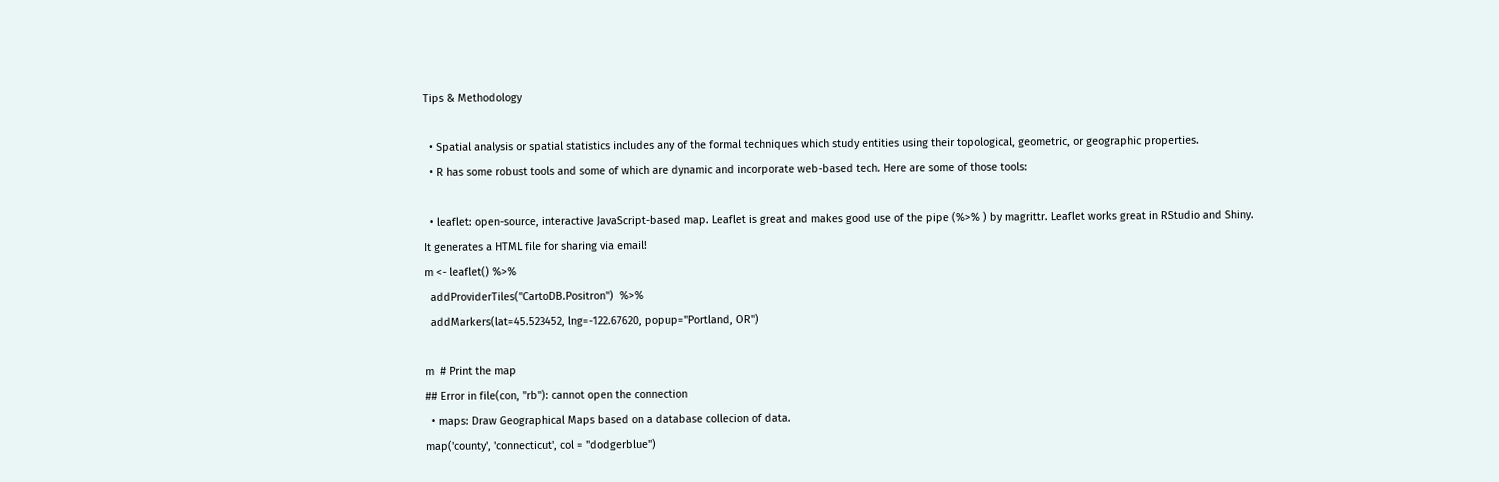Tips & Methodology

  • Spatial analysis or spatial statistics includes any of the formal techniques which study entities using their topological, geometric, or geographic properties.
  • R has some robust tools and some of which are dynamic and incorporate web-based tech. Here are some of those tools:

  • leaflet: open-source, interactive JavaScript-based map. Leaflet is great and makes good use of the pipe (%>% ) by magrittr. Leaflet works great in RStudio and Shiny. It generates a HTML file for sharing via email!
m <- leaflet() %>%
  addProviderTiles("CartoDB.Positron")  %>%
  addMarkers(lat=45.523452, lng=-122.67620, popup="Portland, OR")

m  # Print the map
## Error in file(con, "rb"): cannot open the connection
  • maps: Draw Geographical Maps based on a database collecion of data.
map('county', 'connecticut', col = "dodgerblue")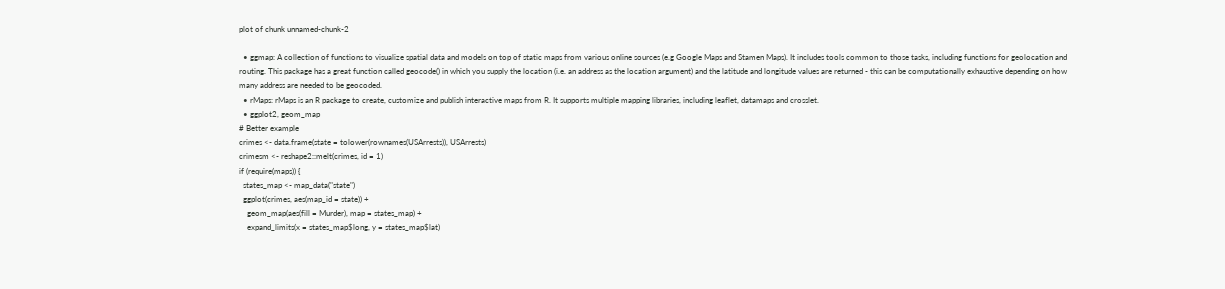plot of chunk unnamed-chunk-2

  • ggmap: A collection of functions to visualize spatial data and models on top of static maps from various online sources (e.g Google Maps and Stamen Maps). It includes tools common to those tasks, including functions for geolocation and routing. This package has a great function called geocode() in which you supply the location (i.e. an address as the location argument) and the latitude and longitude values are returned - this can be computationally exhaustive depending on how many address are needed to be geocoded.
  • rMaps: rMaps is an R package to create, customize and publish interactive maps from R. It supports multiple mapping libraries, including leaflet, datamaps and crosslet.
  • ggplot2, geom_map
# Better example
crimes <- data.frame(state = tolower(rownames(USArrests)), USArrests)
crimesm <- reshape2::melt(crimes, id = 1)
if (require(maps)) {
  states_map <- map_data("state")
  ggplot(crimes, aes(map_id = state)) +
    geom_map(aes(fill = Murder), map = states_map) +
    expand_limits(x = states_map$long, y = states_map$lat)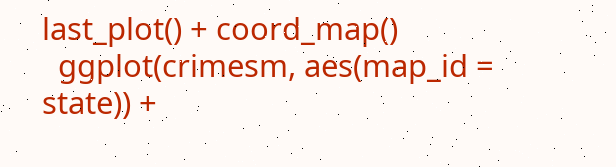last_plot() + coord_map()
  ggplot(crimesm, aes(map_id = state)) +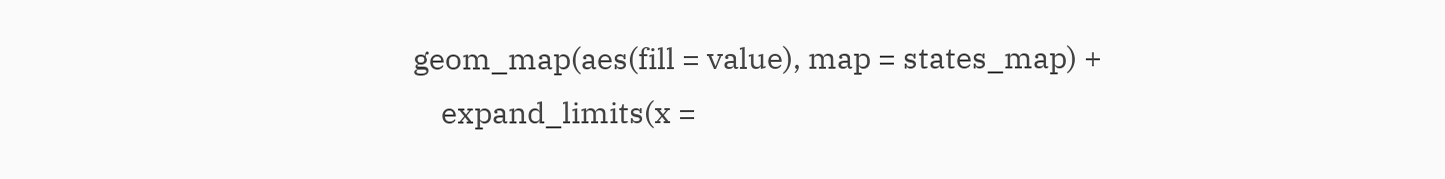geom_map(aes(fill = value), map = states_map) +
    expand_limits(x =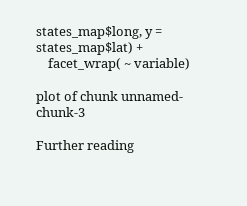states_map$long, y = states_map$lat) +
    facet_wrap( ~ variable)

plot of chunk unnamed-chunk-3

Further reading